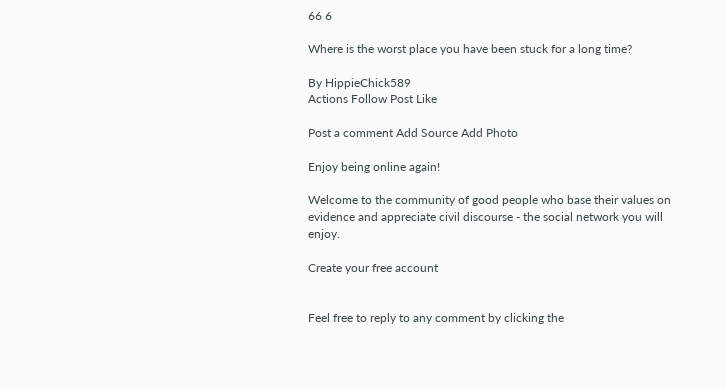66 6

Where is the worst place you have been stuck for a long time?

By HippieChick589
Actions Follow Post Like

Post a comment Add Source Add Photo

Enjoy being online again!

Welcome to the community of good people who base their values on evidence and appreciate civil discourse - the social network you will enjoy.

Create your free account


Feel free to reply to any comment by clicking the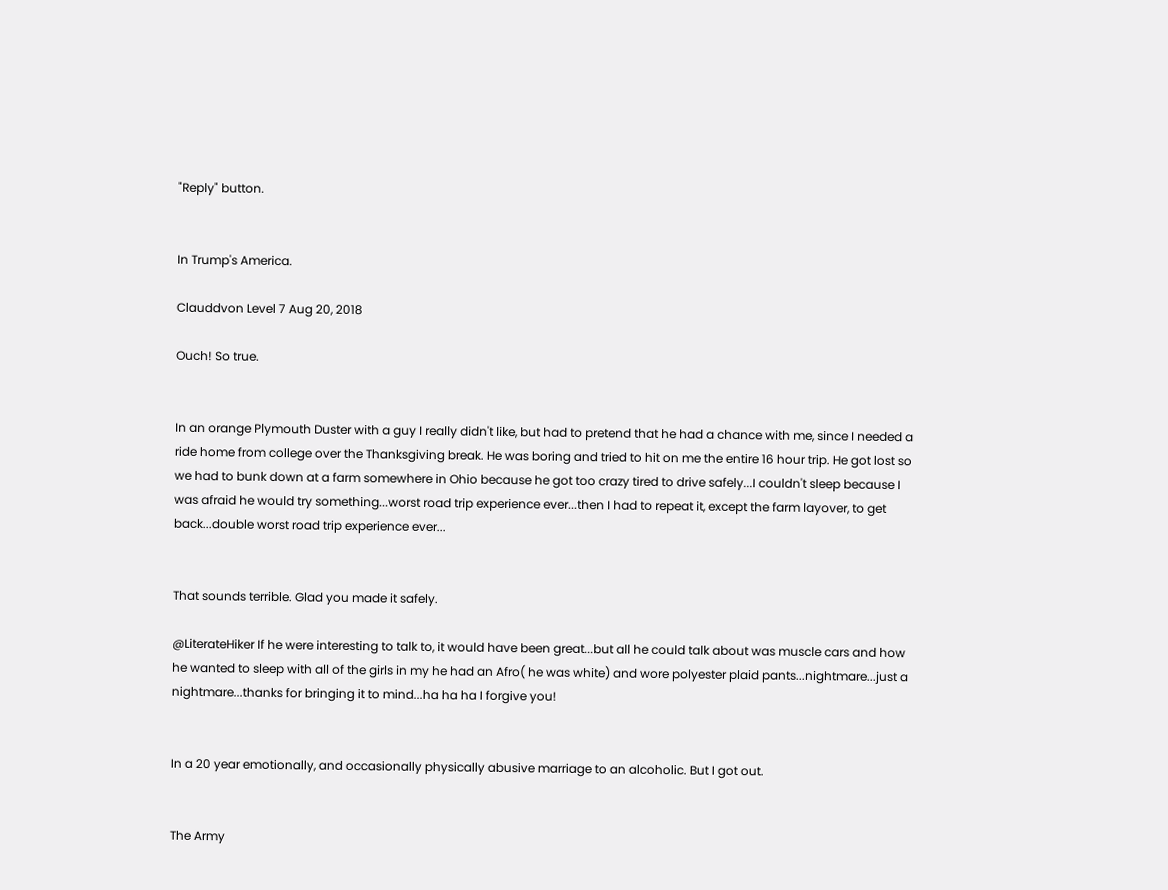"Reply" button.


In Trump's America.

Clauddvon Level 7 Aug 20, 2018

Ouch! So true.


In an orange Plymouth Duster with a guy I really didn't like, but had to pretend that he had a chance with me, since I needed a ride home from college over the Thanksgiving break. He was boring and tried to hit on me the entire 16 hour trip. He got lost so we had to bunk down at a farm somewhere in Ohio because he got too crazy tired to drive safely...I couldn't sleep because I was afraid he would try something...worst road trip experience ever...then I had to repeat it, except the farm layover, to get back...double worst road trip experience ever...


That sounds terrible. Glad you made it safely.

@LiterateHiker If he were interesting to talk to, it would have been great...but all he could talk about was muscle cars and how he wanted to sleep with all of the girls in my he had an Afro( he was white) and wore polyester plaid pants...nightmare...just a nightmare...thanks for bringing it to mind...ha ha ha I forgive you!


In a 20 year emotionally, and occasionally physically abusive marriage to an alcoholic. But I got out.


The Army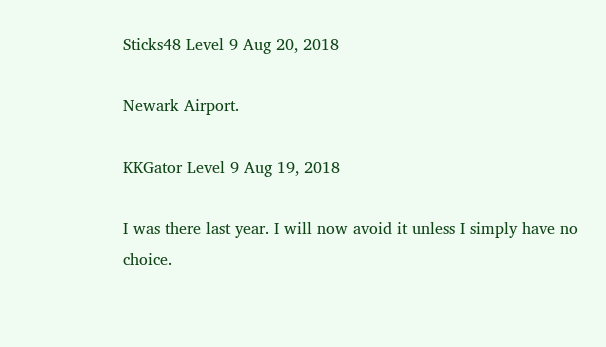Sticks48 Level 9 Aug 20, 2018

Newark Airport.

KKGator Level 9 Aug 19, 2018

I was there last year. I will now avoid it unless I simply have no choice.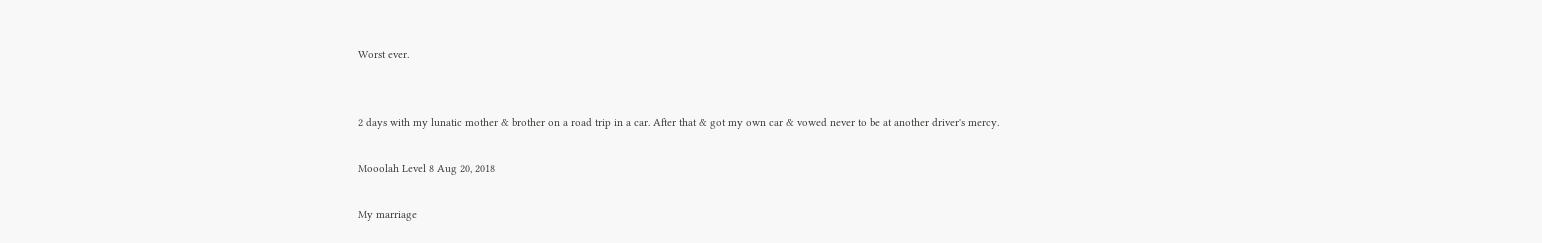Worst ever.


2 days with my lunatic mother & brother on a road trip in a car. After that & got my own car & vowed never to be at another driver's mercy.

Mooolah Level 8 Aug 20, 2018

My marriage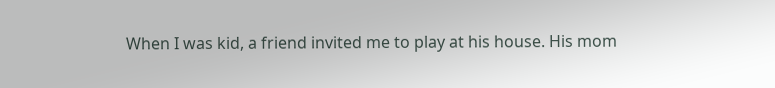When I was kid, a friend invited me to play at his house. His mom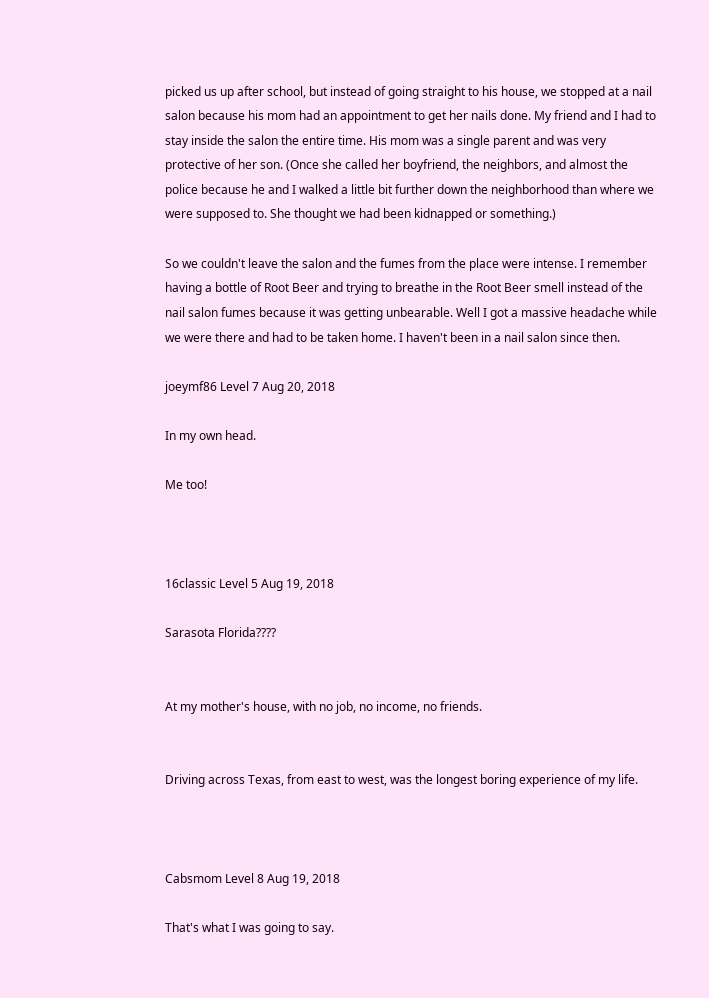picked us up after school, but instead of going straight to his house, we stopped at a nail salon because his mom had an appointment to get her nails done. My friend and I had to stay inside the salon the entire time. His mom was a single parent and was very protective of her son. (Once she called her boyfriend, the neighbors, and almost the police because he and I walked a little bit further down the neighborhood than where we were supposed to. She thought we had been kidnapped or something.)

So we couldn't leave the salon and the fumes from the place were intense. I remember having a bottle of Root Beer and trying to breathe in the Root Beer smell instead of the nail salon fumes because it was getting unbearable. Well I got a massive headache while we were there and had to be taken home. I haven't been in a nail salon since then.

joeymf86 Level 7 Aug 20, 2018

In my own head.

Me too!



16classic Level 5 Aug 19, 2018

Sarasota Florida????


At my mother's house, with no job, no income, no friends.


Driving across Texas, from east to west, was the longest boring experience of my life.



Cabsmom Level 8 Aug 19, 2018

That's what I was going to say.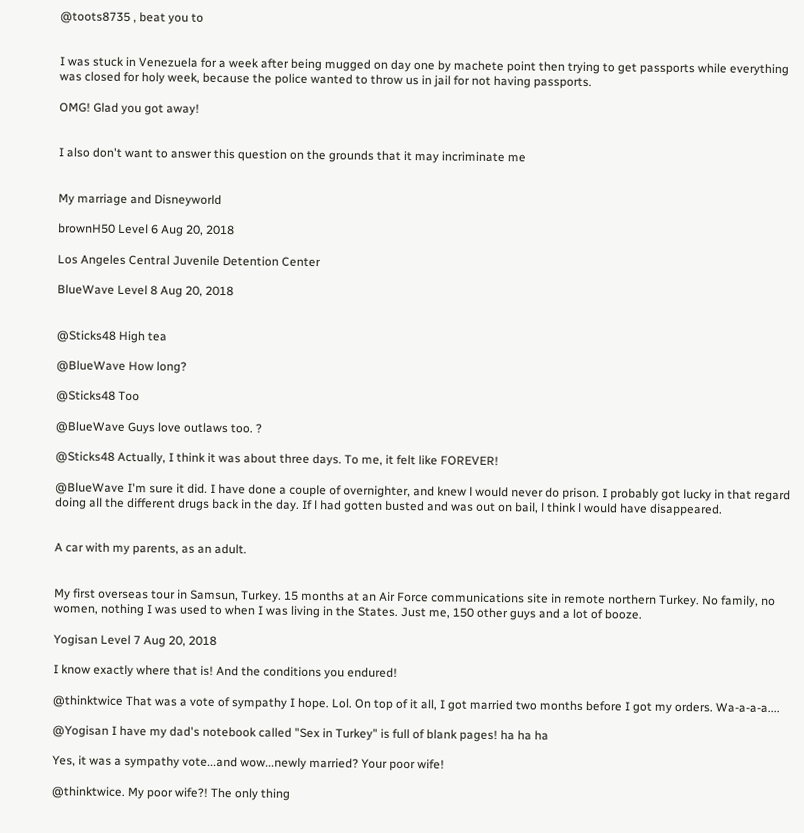@toots8735 , beat you to


I was stuck in Venezuela for a week after being mugged on day one by machete point then trying to get passports while everything was closed for holy week, because the police wanted to throw us in jail for not having passports.

OMG! Glad you got away!


I also don't want to answer this question on the grounds that it may incriminate me


My marriage and Disneyworld

brownH50 Level 6 Aug 20, 2018

Los Angeles Central Juvenile Detention Center

BlueWave Level 8 Aug 20, 2018


@Sticks48 High tea

@BlueWave How long?

@Sticks48 Too

@BlueWave Guys love outlaws too. ?

@Sticks48 Actually, I think it was about three days. To me, it felt like FOREVER!

@BlueWave I'm sure it did. I have done a couple of overnighter, and knew l would never do prison. I probably got lucky in that regard doing all the different drugs back in the day. If l had gotten busted and was out on bail, l think l would have disappeared.


A car with my parents, as an adult.


My first overseas tour in Samsun, Turkey. 15 months at an Air Force communications site in remote northern Turkey. No family, no women, nothing I was used to when I was living in the States. Just me, 150 other guys and a lot of booze.

Yogisan Level 7 Aug 20, 2018

I know exactly where that is! And the conditions you endured!

@thinktwice That was a vote of sympathy I hope. Lol. On top of it all, I got married two months before I got my orders. Wa-a-a-a....

@Yogisan I have my dad's notebook called "Sex in Turkey" is full of blank pages! ha ha ha

Yes, it was a sympathy vote...and wow...newly married? Your poor wife!

@thinktwice. My poor wife?! The only thing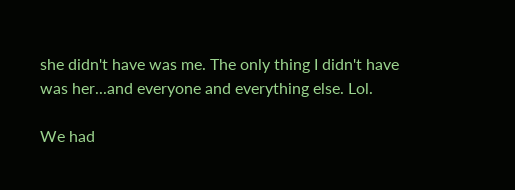she didn't have was me. The only thing I didn't have was her...and everyone and everything else. Lol.

We had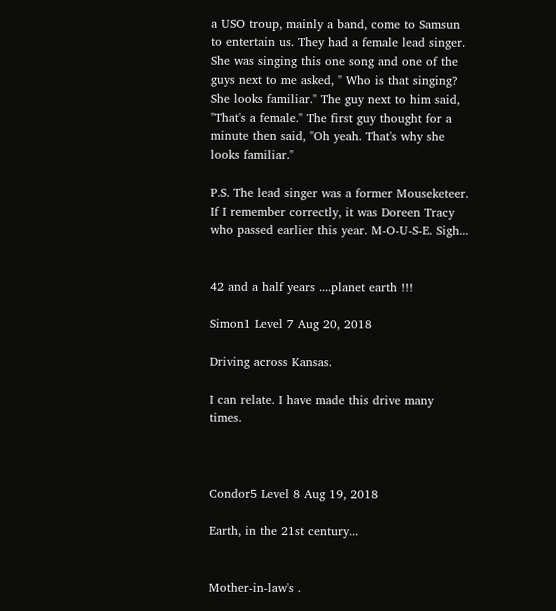a USO troup, mainly a band, come to Samsun to entertain us. They had a female lead singer. She was singing this one song and one of the guys next to me asked, " Who is that singing? She looks familiar." The guy next to him said, "That's a female." The first guy thought for a minute then said, "Oh yeah. That's why she looks familiar."

P.S. The lead singer was a former Mouseketeer. If I remember correctly, it was Doreen Tracy who passed earlier this year. M-O-U-S-E. Sigh...


42 and a half years ....planet earth !!!

Simon1 Level 7 Aug 20, 2018

Driving across Kansas.

I can relate. I have made this drive many times.



Condor5 Level 8 Aug 19, 2018

Earth, in the 21st century...


Mother-in-law's .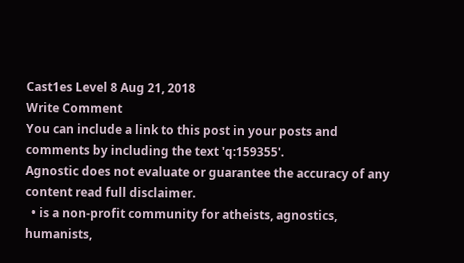Cast1es Level 8 Aug 21, 2018
Write Comment
You can include a link to this post in your posts and comments by including the text 'q:159355'.
Agnostic does not evaluate or guarantee the accuracy of any content read full disclaimer.
  • is a non-profit community for atheists, agnostics, humanists,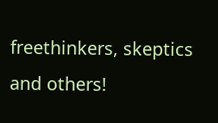freethinkers, skeptics and others!